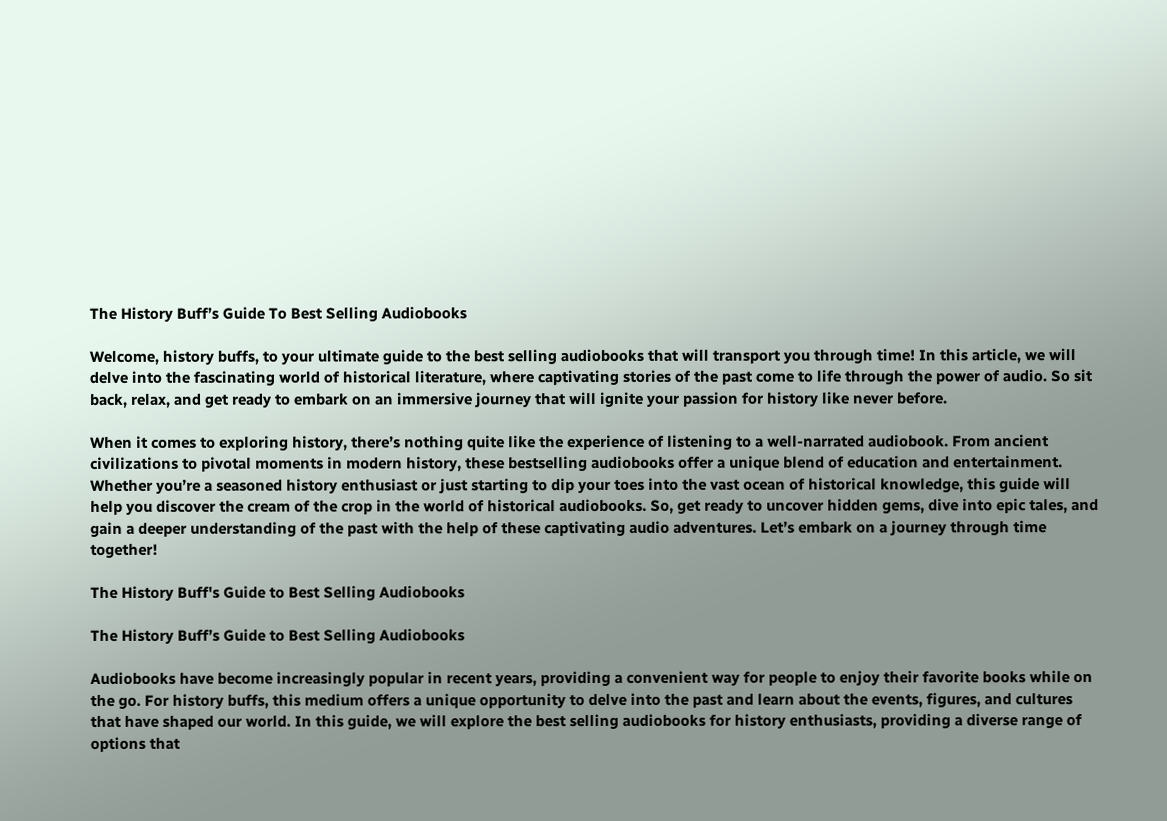The History Buff’s Guide To Best Selling Audiobooks

Welcome, history buffs, to your ultimate guide to the best selling audiobooks that will transport you through time! In this article, we will delve into the fascinating world of historical literature, where captivating stories of the past come to life through the power of audio. So sit back, relax, and get ready to embark on an immersive journey that will ignite your passion for history like never before.

When it comes to exploring history, there’s nothing quite like the experience of listening to a well-narrated audiobook. From ancient civilizations to pivotal moments in modern history, these bestselling audiobooks offer a unique blend of education and entertainment. Whether you’re a seasoned history enthusiast or just starting to dip your toes into the vast ocean of historical knowledge, this guide will help you discover the cream of the crop in the world of historical audiobooks. So, get ready to uncover hidden gems, dive into epic tales, and gain a deeper understanding of the past with the help of these captivating audio adventures. Let’s embark on a journey through time together!

The History Buff's Guide to Best Selling Audiobooks

The History Buff’s Guide to Best Selling Audiobooks

Audiobooks have become increasingly popular in recent years, providing a convenient way for people to enjoy their favorite books while on the go. For history buffs, this medium offers a unique opportunity to delve into the past and learn about the events, figures, and cultures that have shaped our world. In this guide, we will explore the best selling audiobooks for history enthusiasts, providing a diverse range of options that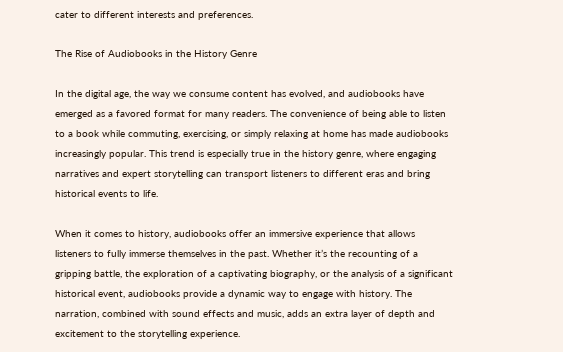cater to different interests and preferences.

The Rise of Audiobooks in the History Genre

In the digital age, the way we consume content has evolved, and audiobooks have emerged as a favored format for many readers. The convenience of being able to listen to a book while commuting, exercising, or simply relaxing at home has made audiobooks increasingly popular. This trend is especially true in the history genre, where engaging narratives and expert storytelling can transport listeners to different eras and bring historical events to life.

When it comes to history, audiobooks offer an immersive experience that allows listeners to fully immerse themselves in the past. Whether it’s the recounting of a gripping battle, the exploration of a captivating biography, or the analysis of a significant historical event, audiobooks provide a dynamic way to engage with history. The narration, combined with sound effects and music, adds an extra layer of depth and excitement to the storytelling experience.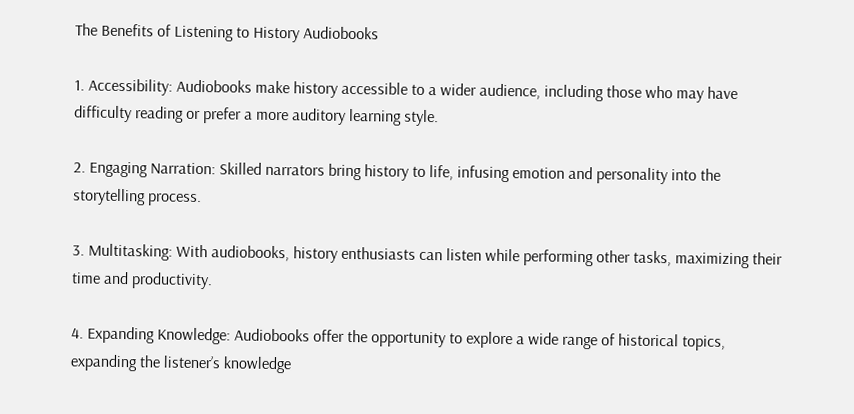The Benefits of Listening to History Audiobooks

1. Accessibility: Audiobooks make history accessible to a wider audience, including those who may have difficulty reading or prefer a more auditory learning style.

2. Engaging Narration: Skilled narrators bring history to life, infusing emotion and personality into the storytelling process.

3. Multitasking: With audiobooks, history enthusiasts can listen while performing other tasks, maximizing their time and productivity.

4. Expanding Knowledge: Audiobooks offer the opportunity to explore a wide range of historical topics, expanding the listener’s knowledge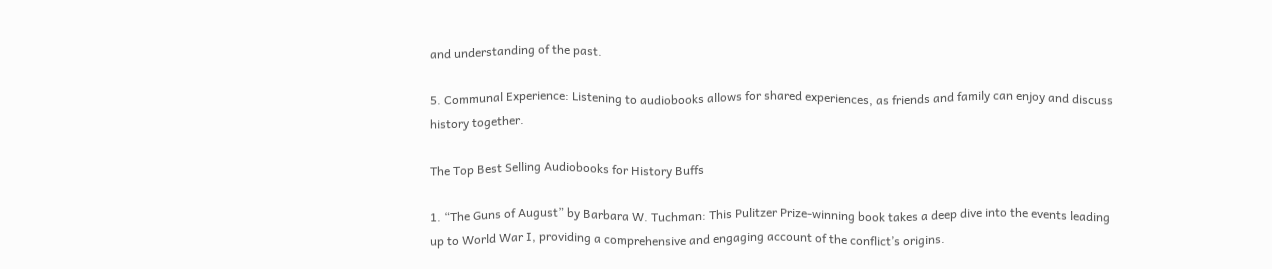and understanding of the past.

5. Communal Experience: Listening to audiobooks allows for shared experiences, as friends and family can enjoy and discuss history together.

The Top Best Selling Audiobooks for History Buffs

1. “The Guns of August” by Barbara W. Tuchman: This Pulitzer Prize-winning book takes a deep dive into the events leading up to World War I, providing a comprehensive and engaging account of the conflict’s origins.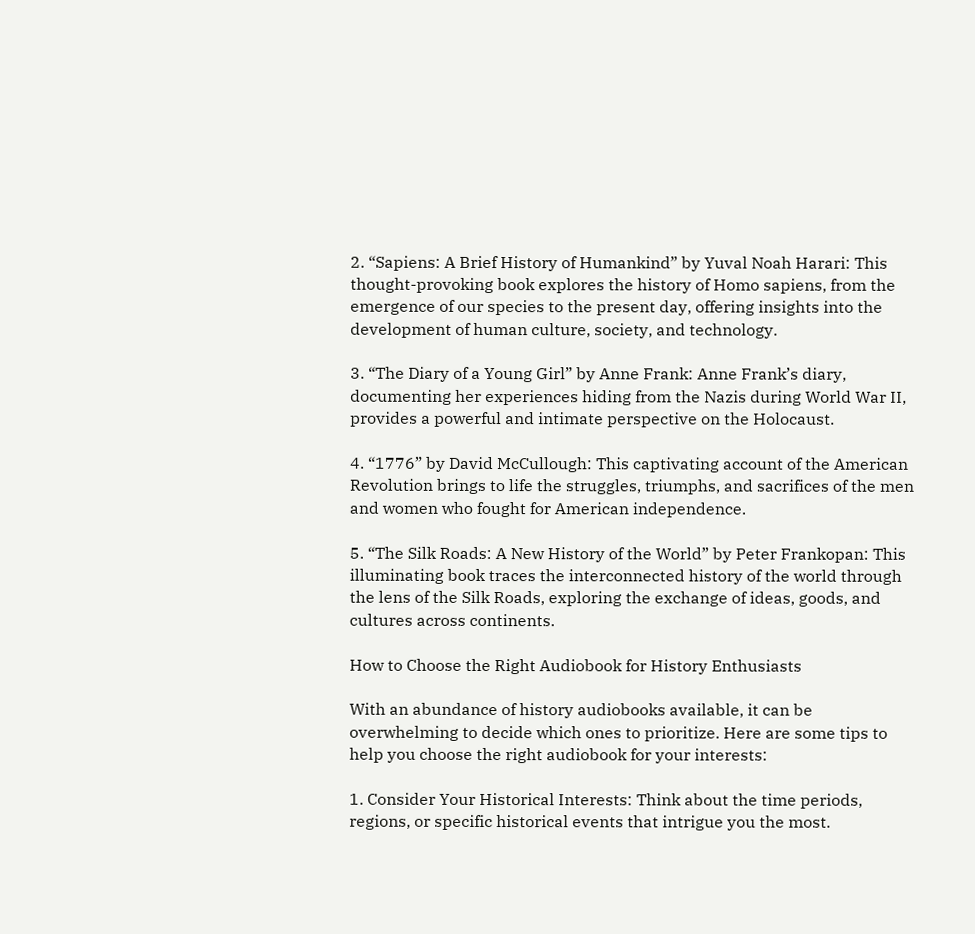2. “Sapiens: A Brief History of Humankind” by Yuval Noah Harari: This thought-provoking book explores the history of Homo sapiens, from the emergence of our species to the present day, offering insights into the development of human culture, society, and technology.

3. “The Diary of a Young Girl” by Anne Frank: Anne Frank’s diary, documenting her experiences hiding from the Nazis during World War II, provides a powerful and intimate perspective on the Holocaust.

4. “1776” by David McCullough: This captivating account of the American Revolution brings to life the struggles, triumphs, and sacrifices of the men and women who fought for American independence.

5. “The Silk Roads: A New History of the World” by Peter Frankopan: This illuminating book traces the interconnected history of the world through the lens of the Silk Roads, exploring the exchange of ideas, goods, and cultures across continents.

How to Choose the Right Audiobook for History Enthusiasts

With an abundance of history audiobooks available, it can be overwhelming to decide which ones to prioritize. Here are some tips to help you choose the right audiobook for your interests:

1. Consider Your Historical Interests: Think about the time periods, regions, or specific historical events that intrigue you the most.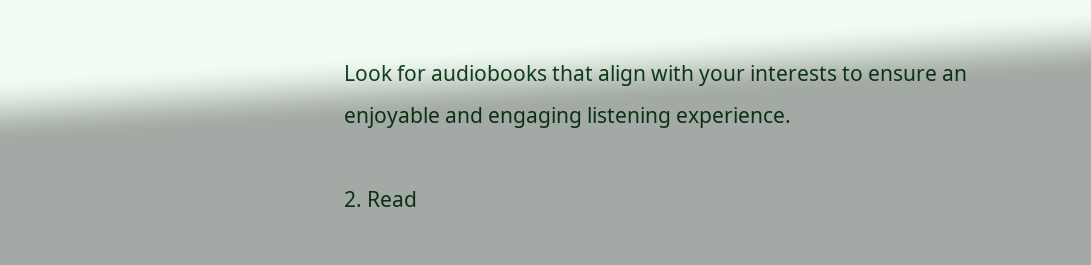Look for audiobooks that align with your interests to ensure an enjoyable and engaging listening experience.

2. Read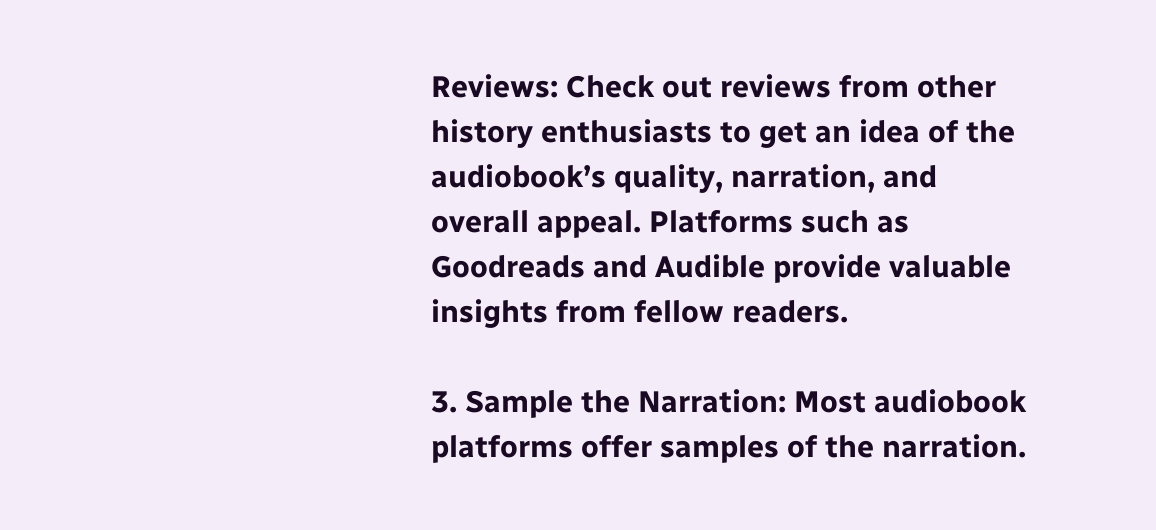Reviews: Check out reviews from other history enthusiasts to get an idea of the audiobook’s quality, narration, and overall appeal. Platforms such as Goodreads and Audible provide valuable insights from fellow readers.

3. Sample the Narration: Most audiobook platforms offer samples of the narration.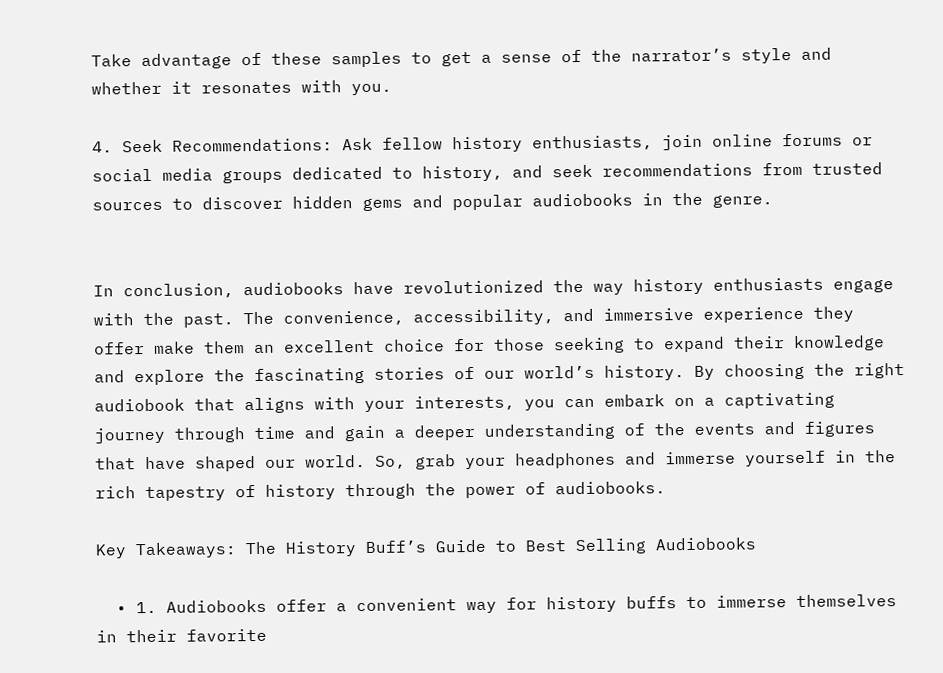Take advantage of these samples to get a sense of the narrator’s style and whether it resonates with you.

4. Seek Recommendations: Ask fellow history enthusiasts, join online forums or social media groups dedicated to history, and seek recommendations from trusted sources to discover hidden gems and popular audiobooks in the genre.


In conclusion, audiobooks have revolutionized the way history enthusiasts engage with the past. The convenience, accessibility, and immersive experience they offer make them an excellent choice for those seeking to expand their knowledge and explore the fascinating stories of our world’s history. By choosing the right audiobook that aligns with your interests, you can embark on a captivating journey through time and gain a deeper understanding of the events and figures that have shaped our world. So, grab your headphones and immerse yourself in the rich tapestry of history through the power of audiobooks.

Key Takeaways: The History Buff’s Guide to Best Selling Audiobooks

  • 1. Audiobooks offer a convenient way for history buffs to immerse themselves in their favorite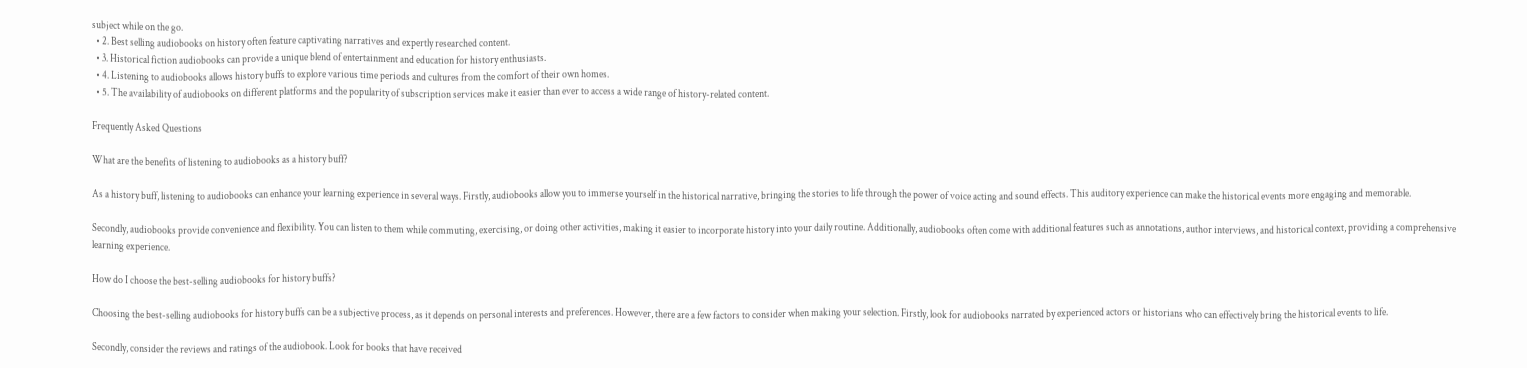subject while on the go.
  • 2. Best selling audiobooks on history often feature captivating narratives and expertly researched content.
  • 3. Historical fiction audiobooks can provide a unique blend of entertainment and education for history enthusiasts.
  • 4. Listening to audiobooks allows history buffs to explore various time periods and cultures from the comfort of their own homes.
  • 5. The availability of audiobooks on different platforms and the popularity of subscription services make it easier than ever to access a wide range of history-related content.

Frequently Asked Questions

What are the benefits of listening to audiobooks as a history buff?

As a history buff, listening to audiobooks can enhance your learning experience in several ways. Firstly, audiobooks allow you to immerse yourself in the historical narrative, bringing the stories to life through the power of voice acting and sound effects. This auditory experience can make the historical events more engaging and memorable.

Secondly, audiobooks provide convenience and flexibility. You can listen to them while commuting, exercising, or doing other activities, making it easier to incorporate history into your daily routine. Additionally, audiobooks often come with additional features such as annotations, author interviews, and historical context, providing a comprehensive learning experience.

How do I choose the best-selling audiobooks for history buffs?

Choosing the best-selling audiobooks for history buffs can be a subjective process, as it depends on personal interests and preferences. However, there are a few factors to consider when making your selection. Firstly, look for audiobooks narrated by experienced actors or historians who can effectively bring the historical events to life.

Secondly, consider the reviews and ratings of the audiobook. Look for books that have received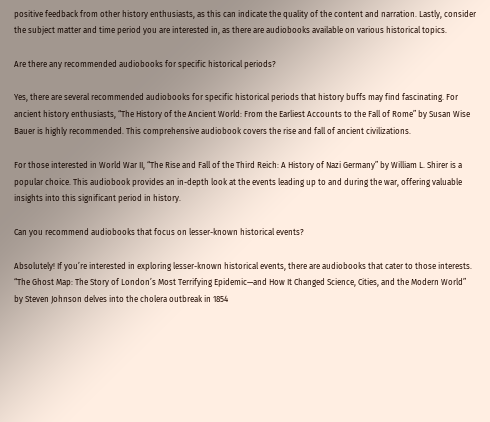positive feedback from other history enthusiasts, as this can indicate the quality of the content and narration. Lastly, consider the subject matter and time period you are interested in, as there are audiobooks available on various historical topics.

Are there any recommended audiobooks for specific historical periods?

Yes, there are several recommended audiobooks for specific historical periods that history buffs may find fascinating. For ancient history enthusiasts, “The History of the Ancient World: From the Earliest Accounts to the Fall of Rome” by Susan Wise Bauer is highly recommended. This comprehensive audiobook covers the rise and fall of ancient civilizations.

For those interested in World War II, “The Rise and Fall of the Third Reich: A History of Nazi Germany” by William L. Shirer is a popular choice. This audiobook provides an in-depth look at the events leading up to and during the war, offering valuable insights into this significant period in history.

Can you recommend audiobooks that focus on lesser-known historical events?

Absolutely! If you’re interested in exploring lesser-known historical events, there are audiobooks that cater to those interests. “The Ghost Map: The Story of London’s Most Terrifying Epidemic—and How It Changed Science, Cities, and the Modern World” by Steven Johnson delves into the cholera outbreak in 1854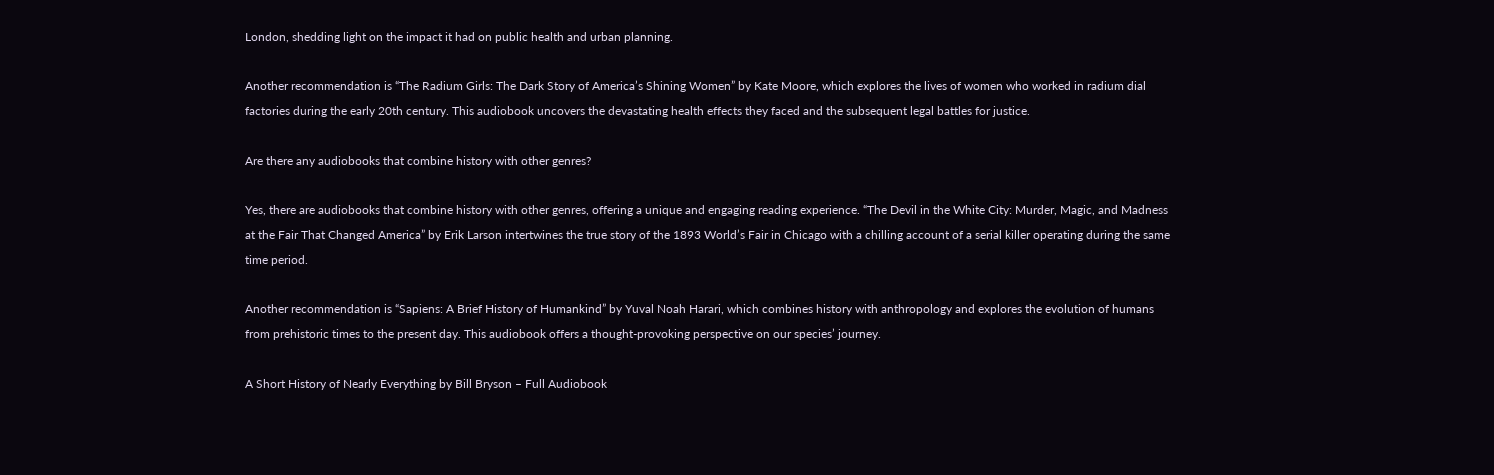London, shedding light on the impact it had on public health and urban planning.

Another recommendation is “The Radium Girls: The Dark Story of America’s Shining Women” by Kate Moore, which explores the lives of women who worked in radium dial factories during the early 20th century. This audiobook uncovers the devastating health effects they faced and the subsequent legal battles for justice.

Are there any audiobooks that combine history with other genres?

Yes, there are audiobooks that combine history with other genres, offering a unique and engaging reading experience. “The Devil in the White City: Murder, Magic, and Madness at the Fair That Changed America” by Erik Larson intertwines the true story of the 1893 World’s Fair in Chicago with a chilling account of a serial killer operating during the same time period.

Another recommendation is “Sapiens: A Brief History of Humankind” by Yuval Noah Harari, which combines history with anthropology and explores the evolution of humans from prehistoric times to the present day. This audiobook offers a thought-provoking perspective on our species’ journey.

A Short History of Nearly Everything by Bill Bryson – Full Audiobook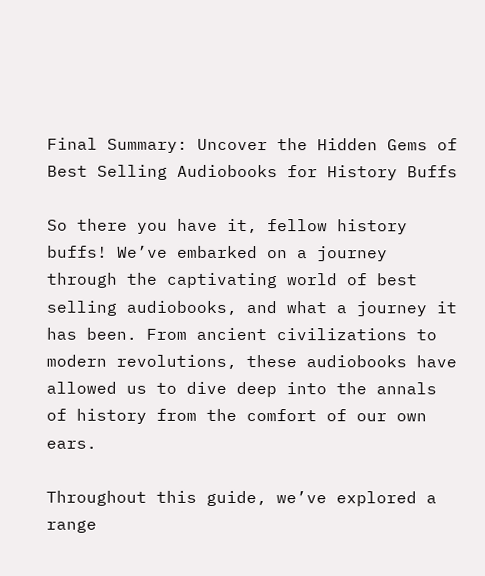Final Summary: Uncover the Hidden Gems of Best Selling Audiobooks for History Buffs

So there you have it, fellow history buffs! We’ve embarked on a journey through the captivating world of best selling audiobooks, and what a journey it has been. From ancient civilizations to modern revolutions, these audiobooks have allowed us to dive deep into the annals of history from the comfort of our own ears.

Throughout this guide, we’ve explored a range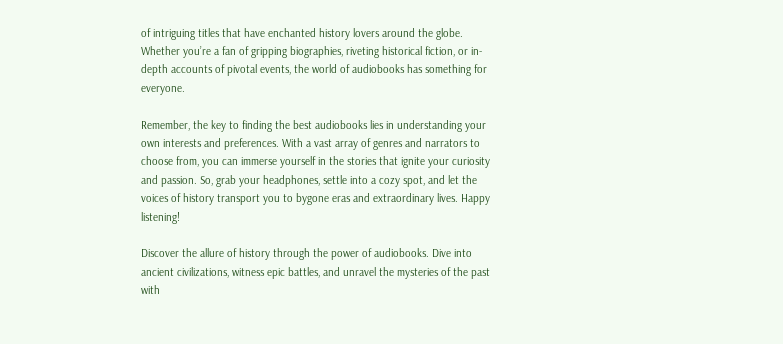of intriguing titles that have enchanted history lovers around the globe. Whether you’re a fan of gripping biographies, riveting historical fiction, or in-depth accounts of pivotal events, the world of audiobooks has something for everyone.

Remember, the key to finding the best audiobooks lies in understanding your own interests and preferences. With a vast array of genres and narrators to choose from, you can immerse yourself in the stories that ignite your curiosity and passion. So, grab your headphones, settle into a cozy spot, and let the voices of history transport you to bygone eras and extraordinary lives. Happy listening!

Discover the allure of history through the power of audiobooks. Dive into ancient civilizations, witness epic battles, and unravel the mysteries of the past with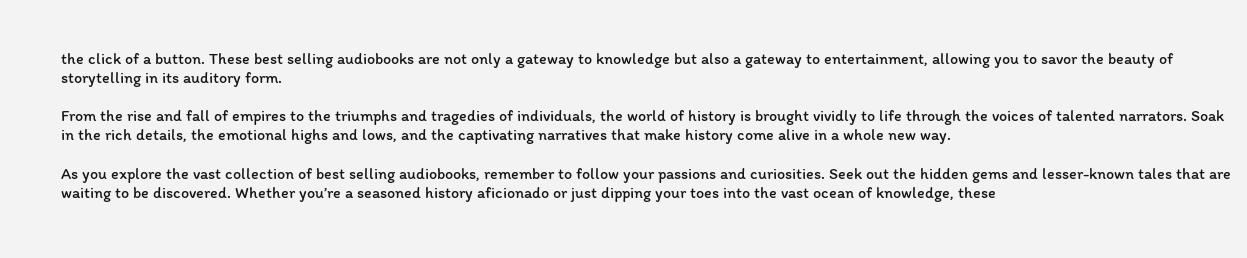the click of a button. These best selling audiobooks are not only a gateway to knowledge but also a gateway to entertainment, allowing you to savor the beauty of storytelling in its auditory form.

From the rise and fall of empires to the triumphs and tragedies of individuals, the world of history is brought vividly to life through the voices of talented narrators. Soak in the rich details, the emotional highs and lows, and the captivating narratives that make history come alive in a whole new way.

As you explore the vast collection of best selling audiobooks, remember to follow your passions and curiosities. Seek out the hidden gems and lesser-known tales that are waiting to be discovered. Whether you’re a seasoned history aficionado or just dipping your toes into the vast ocean of knowledge, these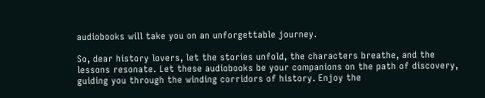audiobooks will take you on an unforgettable journey.

So, dear history lovers, let the stories unfold, the characters breathe, and the lessons resonate. Let these audiobooks be your companions on the path of discovery, guiding you through the winding corridors of history. Enjoy the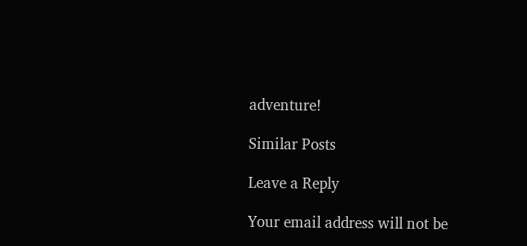adventure!

Similar Posts

Leave a Reply

Your email address will not be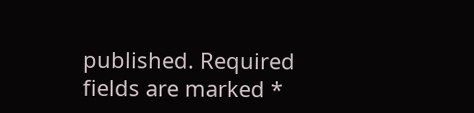published. Required fields are marked *